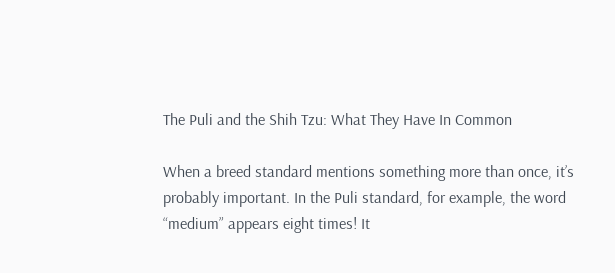The Puli and the Shih Tzu: What They Have In Common

When a breed standard mentions something more than once, it’s probably important. In the Puli standard, for example, the word “medium” appears eight times! It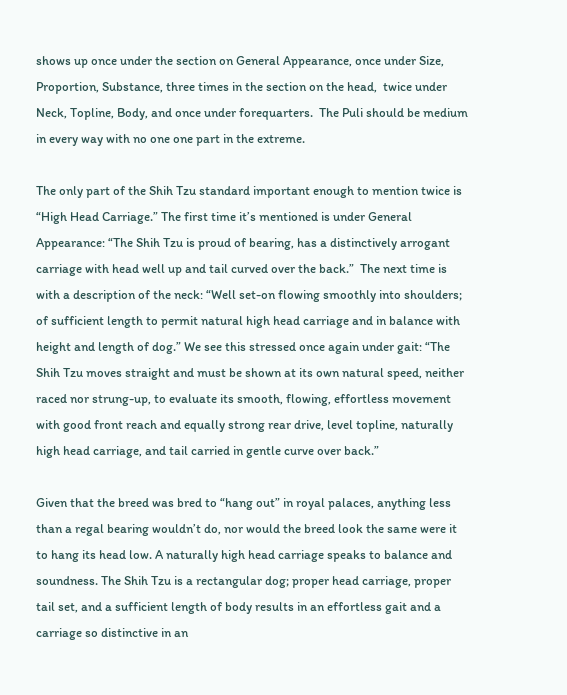shows up once under the section on General Appearance, once under Size, Proportion, Substance, three times in the section on the head,  twice under Neck, Topline, Body, and once under forequarters.  The Puli should be medium in every way with no one one part in the extreme.

The only part of the Shih Tzu standard important enough to mention twice is “High Head Carriage.” The first time it’s mentioned is under General Appearance: “The Shih Tzu is proud of bearing, has a distinctively arrogant carriage with head well up and tail curved over the back.”  The next time is with a description of the neck: “Well set-on flowing smoothly into shoulders; of sufficient length to permit natural high head carriage and in balance with height and length of dog.” We see this stressed once again under gait: “The Shih Tzu moves straight and must be shown at its own natural speed, neither raced nor strung-up, to evaluate its smooth, flowing, effortless movement with good front reach and equally strong rear drive, level topline, naturally high head carriage, and tail carried in gentle curve over back.”

Given that the breed was bred to “hang out” in royal palaces, anything less than a regal bearing wouldn’t do, nor would the breed look the same were it to hang its head low. A naturally high head carriage speaks to balance and soundness. The Shih Tzu is a rectangular dog; proper head carriage, proper tail set, and a sufficient length of body results in an effortless gait and a carriage so distinctive in an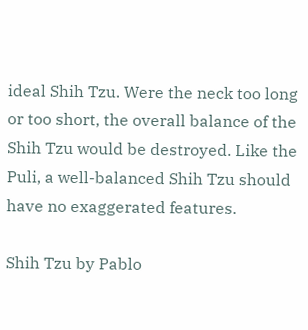ideal Shih Tzu. Were the neck too long or too short, the overall balance of the Shih Tzu would be destroyed. Like the Puli, a well-balanced Shih Tzu should have no exaggerated features.

Shih Tzu by Pablo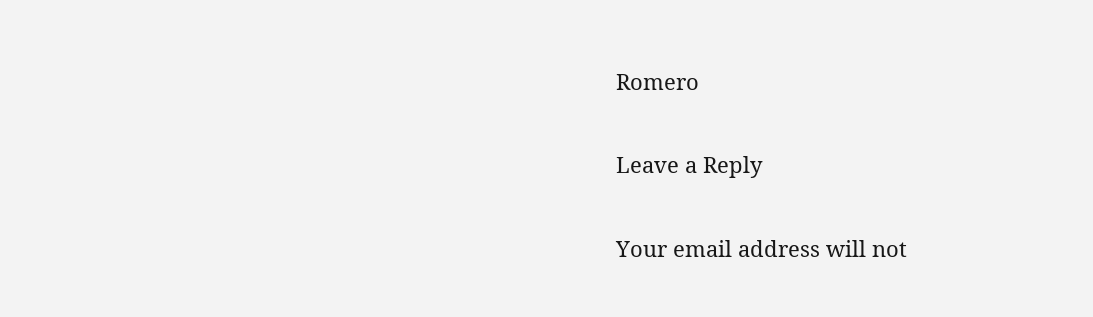Romero

Leave a Reply

Your email address will not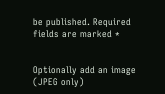be published. Required fields are marked *


Optionally add an image (JPEG only)